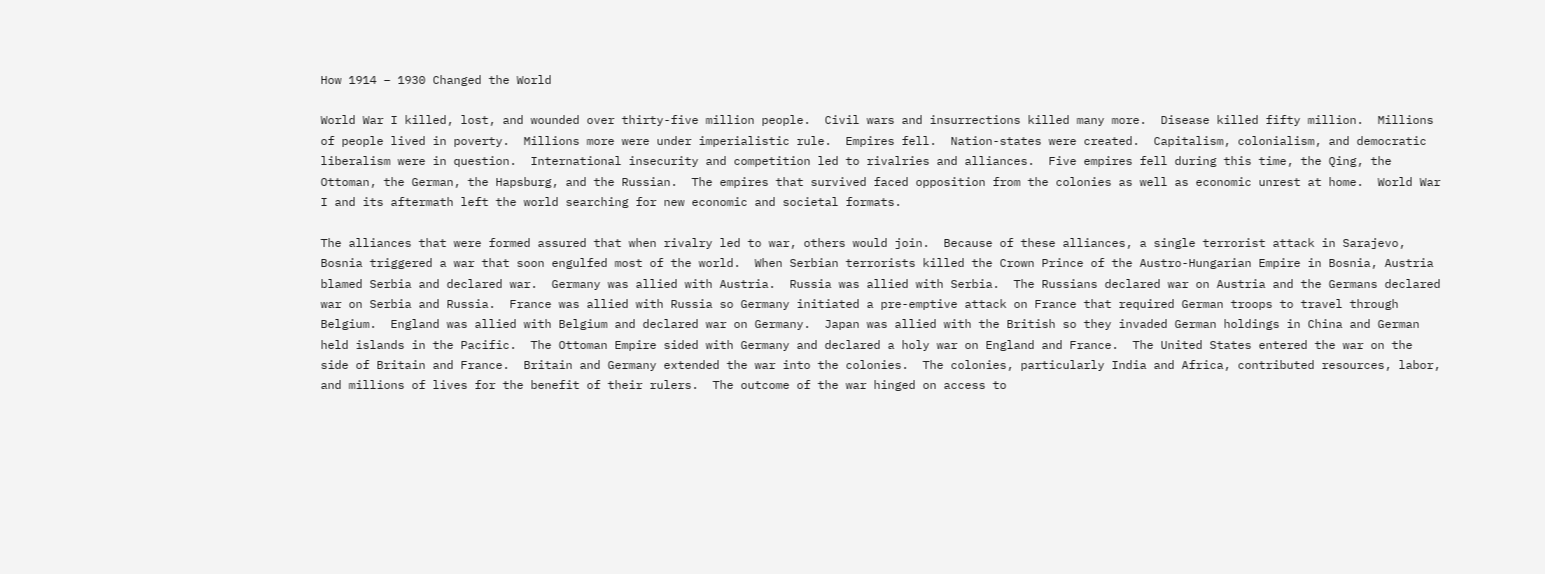How 1914 – 1930 Changed the World

World War I killed, lost, and wounded over thirty-five million people.  Civil wars and insurrections killed many more.  Disease killed fifty million.  Millions of people lived in poverty.  Millions more were under imperialistic rule.  Empires fell.  Nation-states were created.  Capitalism, colonialism, and democratic liberalism were in question.  International insecurity and competition led to rivalries and alliances.  Five empires fell during this time, the Qing, the Ottoman, the German, the Hapsburg, and the Russian.  The empires that survived faced opposition from the colonies as well as economic unrest at home.  World War I and its aftermath left the world searching for new economic and societal formats.

The alliances that were formed assured that when rivalry led to war, others would join.  Because of these alliances, a single terrorist attack in Sarajevo, Bosnia triggered a war that soon engulfed most of the world.  When Serbian terrorists killed the Crown Prince of the Austro-Hungarian Empire in Bosnia, Austria blamed Serbia and declared war.  Germany was allied with Austria.  Russia was allied with Serbia.  The Russians declared war on Austria and the Germans declared war on Serbia and Russia.  France was allied with Russia so Germany initiated a pre-emptive attack on France that required German troops to travel through Belgium.  England was allied with Belgium and declared war on Germany.  Japan was allied with the British so they invaded German holdings in China and German held islands in the Pacific.  The Ottoman Empire sided with Germany and declared a holy war on England and France.  The United States entered the war on the side of Britain and France.  Britain and Germany extended the war into the colonies.  The colonies, particularly India and Africa, contributed resources, labor, and millions of lives for the benefit of their rulers.  The outcome of the war hinged on access to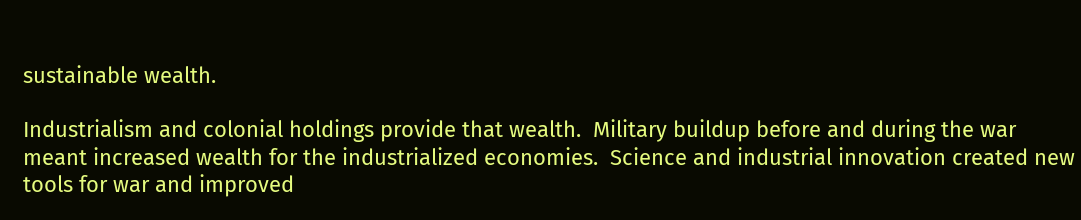sustainable wealth.

Industrialism and colonial holdings provide that wealth.  Military buildup before and during the war meant increased wealth for the industrialized economies.  Science and industrial innovation created new tools for war and improved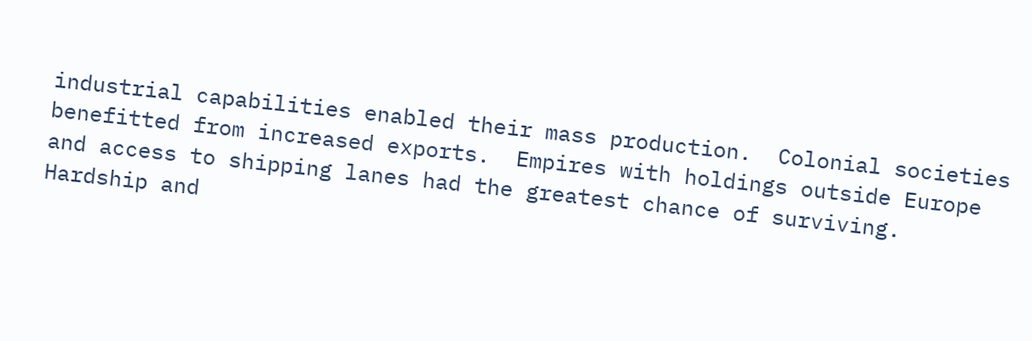industrial capabilities enabled their mass production.  Colonial societies benefitted from increased exports.  Empires with holdings outside Europe and access to shipping lanes had the greatest chance of surviving.  Hardship and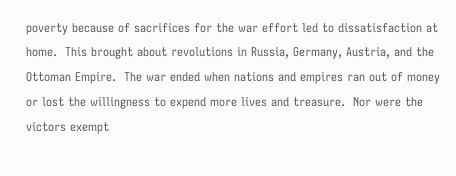poverty because of sacrifices for the war effort led to dissatisfaction at home.  This brought about revolutions in Russia, Germany, Austria, and the Ottoman Empire.  The war ended when nations and empires ran out of money or lost the willingness to expend more lives and treasure.  Nor were the victors exempt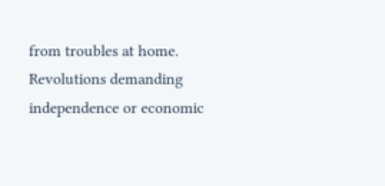from troubles at home.  Revolutions demanding independence or economic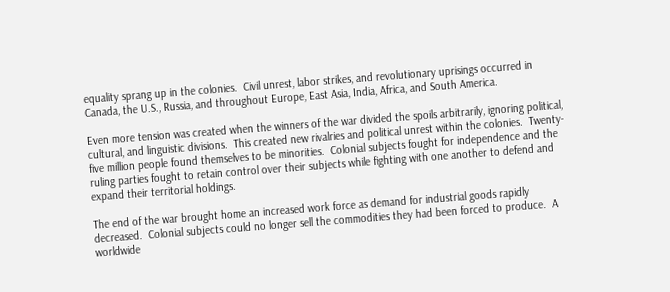equality sprang up in the colonies.  Civil unrest, labor strikes, and revolutionary uprisings occurred in Canada, the U.S., Russia, and throughout Europe, East Asia, India, Africa, and South America.

Even more tension was created when the winners of the war divided the spoils arbitrarily, ignoring political, cultural, and linguistic divisions.  This created new rivalries and political unrest within the colonies.  Twenty-five million people found themselves to be minorities.  Colonial subjects fought for independence and the ruling parties fought to retain control over their subjects while fighting with one another to defend and expand their territorial holdings.

The end of the war brought home an increased work force as demand for industrial goods rapidly decreased.  Colonial subjects could no longer sell the commodities they had been forced to produce.  A worldwide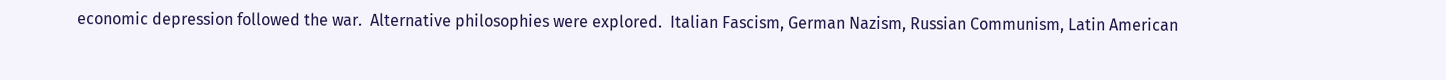economic depression followed the war.  Alternative philosophies were explored.  Italian Fascism, German Nazism, Russian Communism, Latin American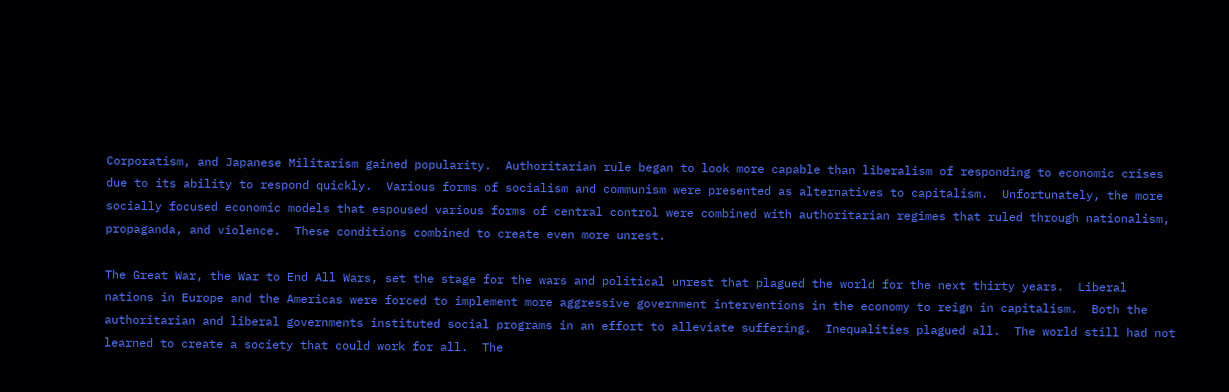Corporatism, and Japanese Militarism gained popularity.  Authoritarian rule began to look more capable than liberalism of responding to economic crises due to its ability to respond quickly.  Various forms of socialism and communism were presented as alternatives to capitalism.  Unfortunately, the more socially focused economic models that espoused various forms of central control were combined with authoritarian regimes that ruled through nationalism, propaganda, and violence.  These conditions combined to create even more unrest.

The Great War, the War to End All Wars, set the stage for the wars and political unrest that plagued the world for the next thirty years.  Liberal nations in Europe and the Americas were forced to implement more aggressive government interventions in the economy to reign in capitalism.  Both the authoritarian and liberal governments instituted social programs in an effort to alleviate suffering.  Inequalities plagued all.  The world still had not learned to create a society that could work for all.  The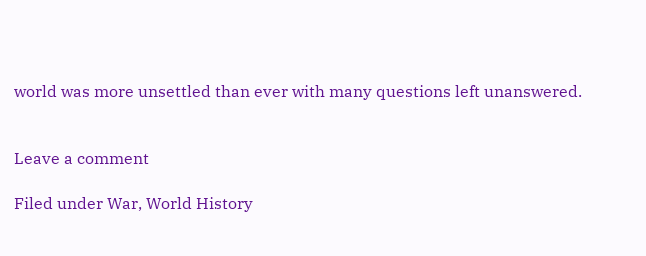world was more unsettled than ever with many questions left unanswered.


Leave a comment

Filed under War, World History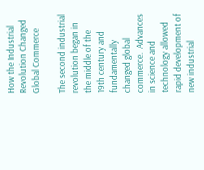How the Industrial Revolution Changed Global Commerce

The second industrial revolution began in the middle of the 19th century and fundamentally changed global commerce.  Advances in science and technology allowed rapid development of new industrial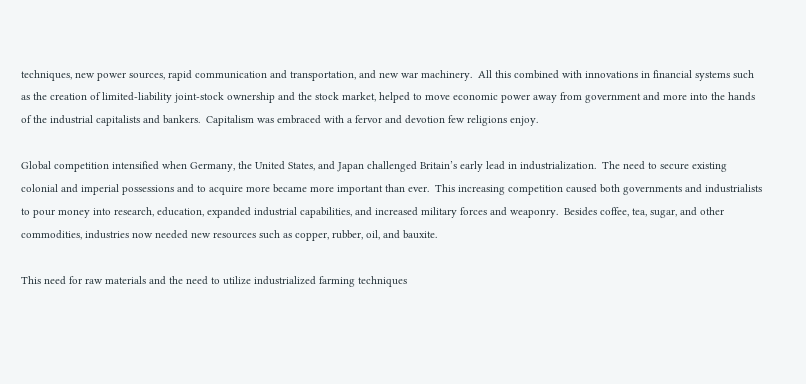techniques, new power sources, rapid communication and transportation, and new war machinery.  All this combined with innovations in financial systems such as the creation of limited-liability joint-stock ownership and the stock market, helped to move economic power away from government and more into the hands of the industrial capitalists and bankers.  Capitalism was embraced with a fervor and devotion few religions enjoy.

Global competition intensified when Germany, the United States, and Japan challenged Britain’s early lead in industrialization.  The need to secure existing colonial and imperial possessions and to acquire more became more important than ever.  This increasing competition caused both governments and industrialists to pour money into research, education, expanded industrial capabilities, and increased military forces and weaponry.  Besides coffee, tea, sugar, and other commodities, industries now needed new resources such as copper, rubber, oil, and bauxite.

This need for raw materials and the need to utilize industrialized farming techniques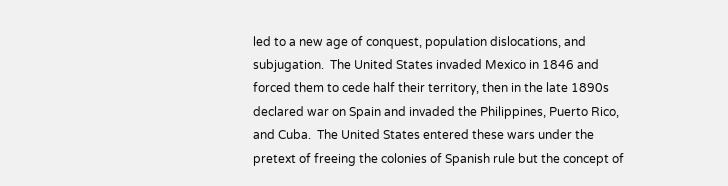led to a new age of conquest, population dislocations, and subjugation.  The United States invaded Mexico in 1846 and forced them to cede half their territory, then in the late 1890s declared war on Spain and invaded the Philippines, Puerto Rico, and Cuba.  The United States entered these wars under the pretext of freeing the colonies of Spanish rule but the concept of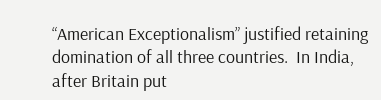“American Exceptionalism” justified retaining domination of all three countries.  In India, after Britain put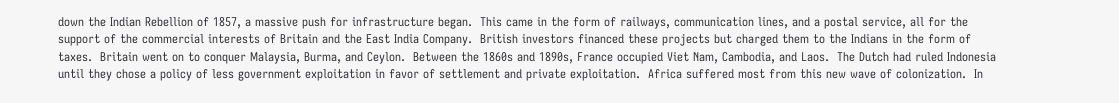down the Indian Rebellion of 1857, a massive push for infrastructure began.  This came in the form of railways, communication lines, and a postal service, all for the support of the commercial interests of Britain and the East India Company.  British investors financed these projects but charged them to the Indians in the form of taxes.  Britain went on to conquer Malaysia, Burma, and Ceylon.  Between the 1860s and 1890s, France occupied Viet Nam, Cambodia, and Laos.  The Dutch had ruled Indonesia until they chose a policy of less government exploitation in favor of settlement and private exploitation.  Africa suffered most from this new wave of colonization.  In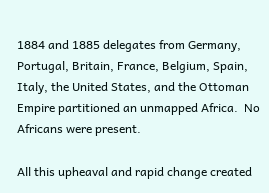1884 and 1885 delegates from Germany, Portugal, Britain, France, Belgium, Spain, Italy, the United States, and the Ottoman Empire partitioned an unmapped Africa.  No Africans were present.

All this upheaval and rapid change created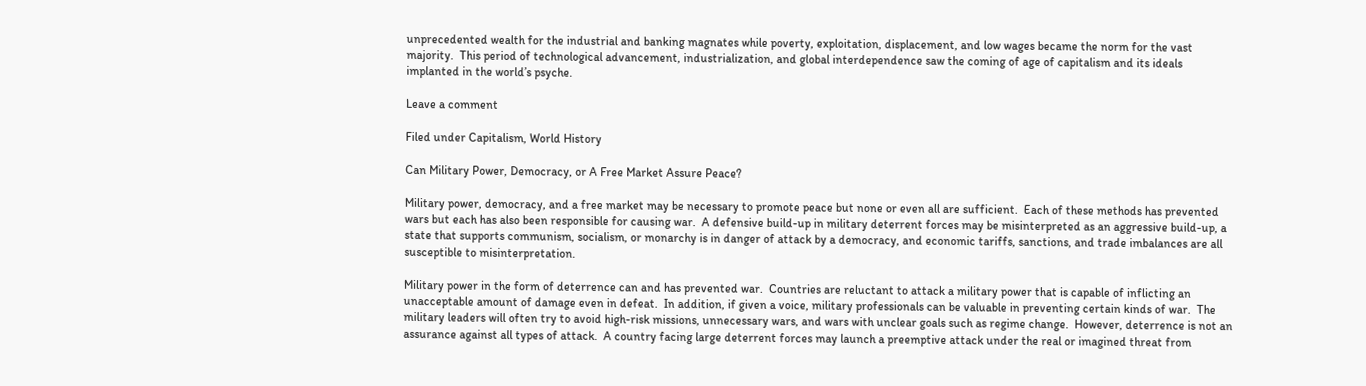unprecedented wealth for the industrial and banking magnates while poverty, exploitation, displacement, and low wages became the norm for the vast majority.  This period of technological advancement, industrialization, and global interdependence saw the coming of age of capitalism and its ideals implanted in the world’s psyche.

Leave a comment

Filed under Capitalism, World History

Can Military Power, Democracy, or A Free Market Assure Peace?

Military power, democracy, and a free market may be necessary to promote peace but none or even all are sufficient.  Each of these methods has prevented wars but each has also been responsible for causing war.  A defensive build-up in military deterrent forces may be misinterpreted as an aggressive build-up, a state that supports communism, socialism, or monarchy is in danger of attack by a democracy, and economic tariffs, sanctions, and trade imbalances are all susceptible to misinterpretation.

Military power in the form of deterrence can and has prevented war.  Countries are reluctant to attack a military power that is capable of inflicting an unacceptable amount of damage even in defeat.  In addition, if given a voice, military professionals can be valuable in preventing certain kinds of war.  The military leaders will often try to avoid high-risk missions, unnecessary wars, and wars with unclear goals such as regime change.  However, deterrence is not an assurance against all types of attack.  A country facing large deterrent forces may launch a preemptive attack under the real or imagined threat from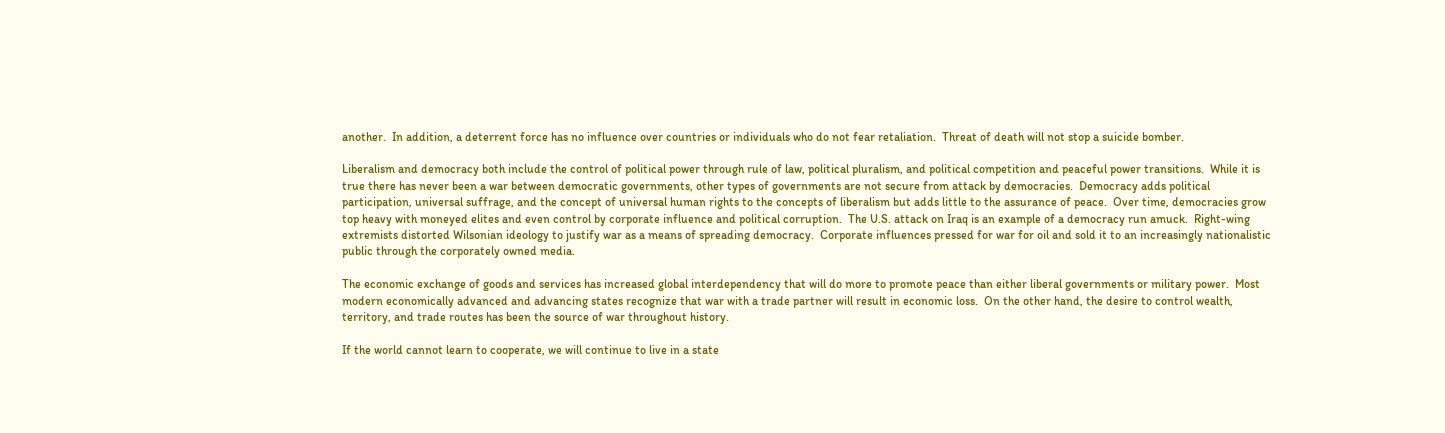another.  In addition, a deterrent force has no influence over countries or individuals who do not fear retaliation.  Threat of death will not stop a suicide bomber.

Liberalism and democracy both include the control of political power through rule of law, political pluralism, and political competition and peaceful power transitions.  While it is true there has never been a war between democratic governments, other types of governments are not secure from attack by democracies.  Democracy adds political participation, universal suffrage, and the concept of universal human rights to the concepts of liberalism but adds little to the assurance of peace.  Over time, democracies grow top heavy with moneyed elites and even control by corporate influence and political corruption.  The U.S. attack on Iraq is an example of a democracy run amuck.  Right-wing extremists distorted Wilsonian ideology to justify war as a means of spreading democracy.  Corporate influences pressed for war for oil and sold it to an increasingly nationalistic public through the corporately owned media.

The economic exchange of goods and services has increased global interdependency that will do more to promote peace than either liberal governments or military power.  Most modern economically advanced and advancing states recognize that war with a trade partner will result in economic loss.  On the other hand, the desire to control wealth, territory, and trade routes has been the source of war throughout history.

If the world cannot learn to cooperate, we will continue to live in a state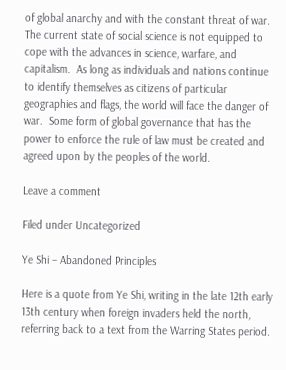of global anarchy and with the constant threat of war.  The current state of social science is not equipped to cope with the advances in science, warfare, and capitalism.  As long as individuals and nations continue to identify themselves as citizens of particular geographies and flags, the world will face the danger of war.  Some form of global governance that has the power to enforce the rule of law must be created and agreed upon by the peoples of the world.

Leave a comment

Filed under Uncategorized

Ye Shi – Abandoned Principles

Here is a quote from Ye Shi, writing in the late 12th early 13th century when foreign invaders held the north, referring back to a text from the Warring States period.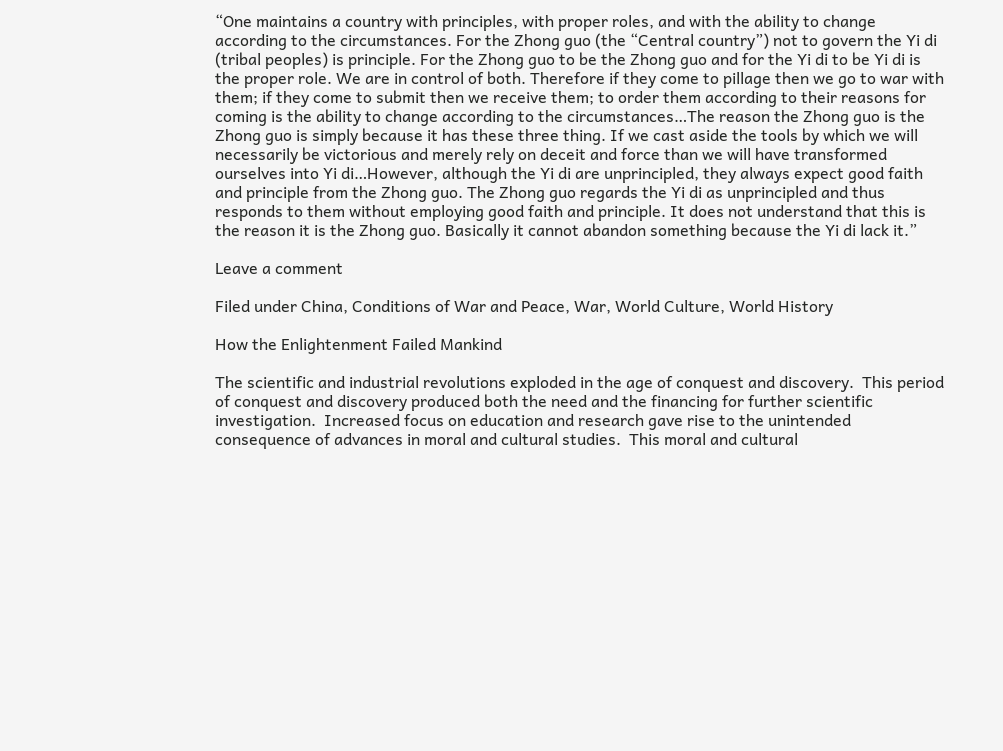“One maintains a country with principles, with proper roles, and with the ability to change according to the circumstances. For the Zhong guo (the “Central country”) not to govern the Yi di (tribal peoples) is principle. For the Zhong guo to be the Zhong guo and for the Yi di to be Yi di is the proper role. We are in control of both. Therefore if they come to pillage then we go to war with them; if they come to submit then we receive them; to order them according to their reasons for coming is the ability to change according to the circumstances…The reason the Zhong guo is the Zhong guo is simply because it has these three thing. If we cast aside the tools by which we will necessarily be victorious and merely rely on deceit and force than we will have transformed ourselves into Yi di…However, although the Yi di are unprincipled, they always expect good faith and principle from the Zhong guo. The Zhong guo regards the Yi di as unprincipled and thus responds to them without employing good faith and principle. It does not understand that this is the reason it is the Zhong guo. Basically it cannot abandon something because the Yi di lack it.”

Leave a comment

Filed under China, Conditions of War and Peace, War, World Culture, World History

How the Enlightenment Failed Mankind

The scientific and industrial revolutions exploded in the age of conquest and discovery.  This period of conquest and discovery produced both the need and the financing for further scientific investigation.  Increased focus on education and research gave rise to the unintended consequence of advances in moral and cultural studies.  This moral and cultural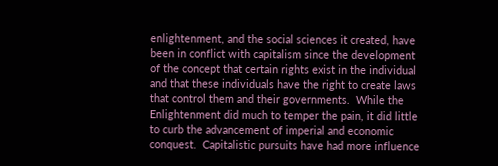enlightenment, and the social sciences it created, have been in conflict with capitalism since the development of the concept that certain rights exist in the individual and that these individuals have the right to create laws that control them and their governments.  While the Enlightenment did much to temper the pain, it did little to curb the advancement of imperial and economic conquest.  Capitalistic pursuits have had more influence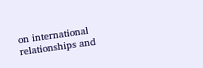on international relationships and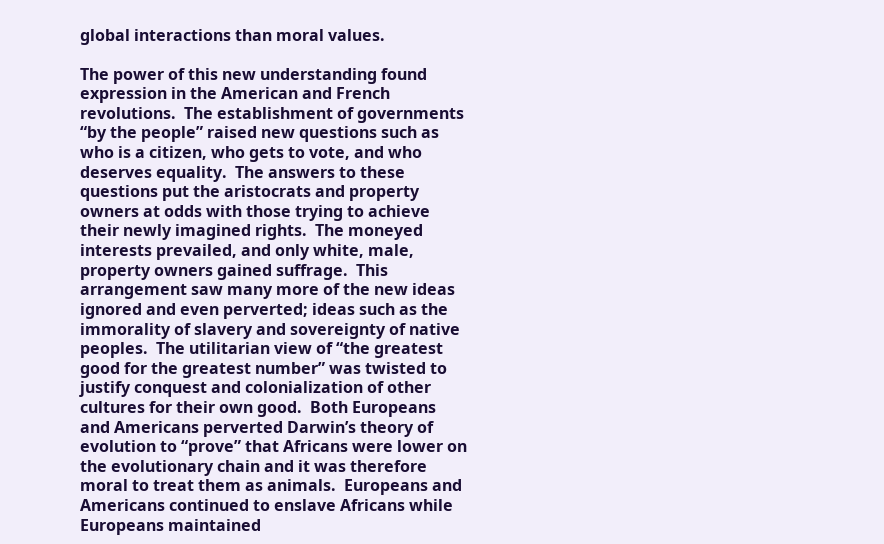global interactions than moral values.

The power of this new understanding found expression in the American and French revolutions.  The establishment of governments “by the people” raised new questions such as who is a citizen, who gets to vote, and who deserves equality.  The answers to these questions put the aristocrats and property owners at odds with those trying to achieve their newly imagined rights.  The moneyed interests prevailed, and only white, male, property owners gained suffrage.  This arrangement saw many more of the new ideas ignored and even perverted; ideas such as the immorality of slavery and sovereignty of native peoples.  The utilitarian view of “the greatest good for the greatest number” was twisted to justify conquest and colonialization of other cultures for their own good.  Both Europeans and Americans perverted Darwin’s theory of evolution to “prove” that Africans were lower on the evolutionary chain and it was therefore moral to treat them as animals.  Europeans and Americans continued to enslave Africans while Europeans maintained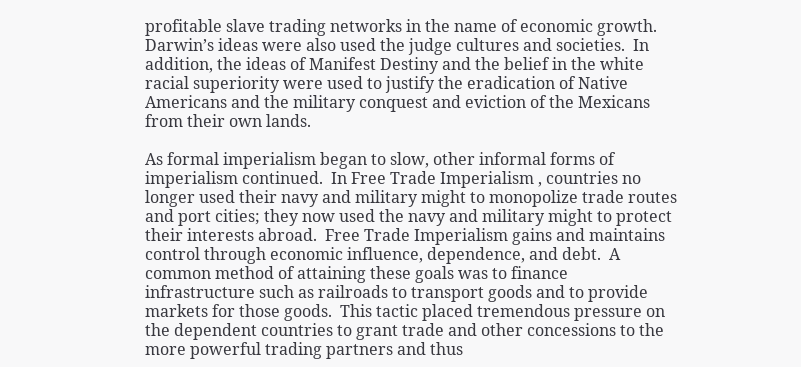profitable slave trading networks in the name of economic growth.  Darwin’s ideas were also used the judge cultures and societies.  In addition, the ideas of Manifest Destiny and the belief in the white racial superiority were used to justify the eradication of Native Americans and the military conquest and eviction of the Mexicans from their own lands.

As formal imperialism began to slow, other informal forms of imperialism continued.  In Free Trade Imperialism , countries no longer used their navy and military might to monopolize trade routes and port cities; they now used the navy and military might to protect their interests abroad.  Free Trade Imperialism gains and maintains control through economic influence, dependence, and debt.  A common method of attaining these goals was to finance infrastructure such as railroads to transport goods and to provide markets for those goods.  This tactic placed tremendous pressure on the dependent countries to grant trade and other concessions to the more powerful trading partners and thus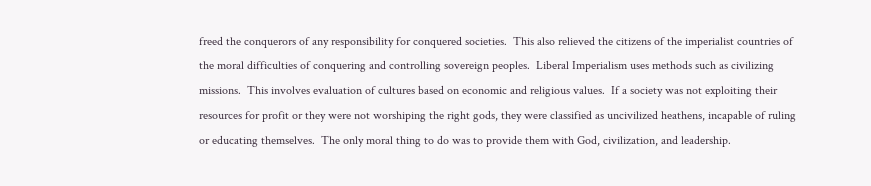freed the conquerors of any responsibility for conquered societies.  This also relieved the citizens of the imperialist countries of the moral difficulties of conquering and controlling sovereign peoples.  Liberal Imperialism uses methods such as civilizing missions.  This involves evaluation of cultures based on economic and religious values.  If a society was not exploiting their resources for profit or they were not worshiping the right gods, they were classified as uncivilized heathens, incapable of ruling or educating themselves.  The only moral thing to do was to provide them with God, civilization, and leadership.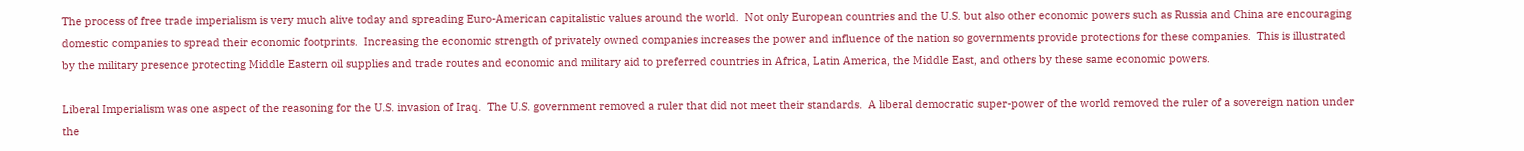The process of free trade imperialism is very much alive today and spreading Euro-American capitalistic values around the world.  Not only European countries and the U.S. but also other economic powers such as Russia and China are encouraging domestic companies to spread their economic footprints.  Increasing the economic strength of privately owned companies increases the power and influence of the nation so governments provide protections for these companies.  This is illustrated by the military presence protecting Middle Eastern oil supplies and trade routes and economic and military aid to preferred countries in Africa, Latin America, the Middle East, and others by these same economic powers.

Liberal Imperialism was one aspect of the reasoning for the U.S. invasion of Iraq.  The U.S. government removed a ruler that did not meet their standards.  A liberal democratic super-power of the world removed the ruler of a sovereign nation under the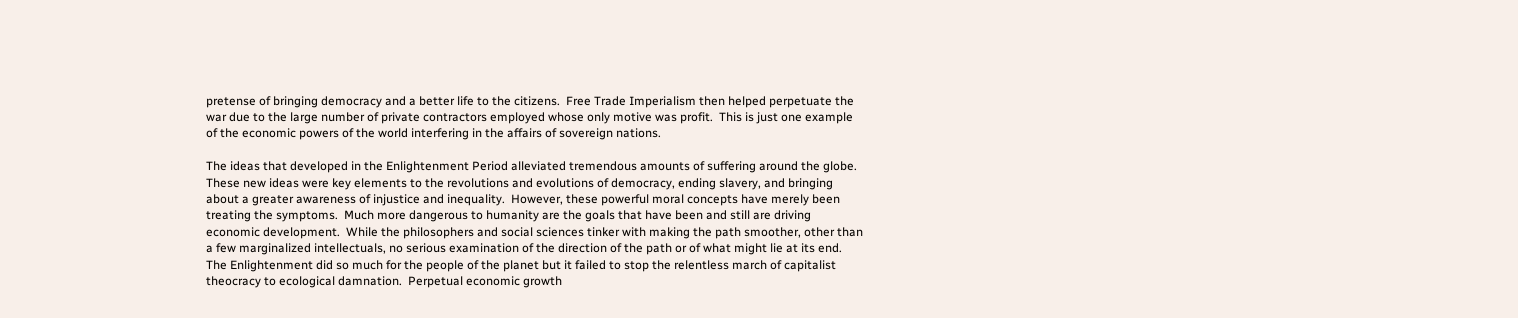pretense of bringing democracy and a better life to the citizens.  Free Trade Imperialism then helped perpetuate the war due to the large number of private contractors employed whose only motive was profit.  This is just one example of the economic powers of the world interfering in the affairs of sovereign nations.

The ideas that developed in the Enlightenment Period alleviated tremendous amounts of suffering around the globe.  These new ideas were key elements to the revolutions and evolutions of democracy, ending slavery, and bringing about a greater awareness of injustice and inequality.  However, these powerful moral concepts have merely been treating the symptoms.  Much more dangerous to humanity are the goals that have been and still are driving economic development.  While the philosophers and social sciences tinker with making the path smoother, other than a few marginalized intellectuals, no serious examination of the direction of the path or of what might lie at its end.  The Enlightenment did so much for the people of the planet but it failed to stop the relentless march of capitalist theocracy to ecological damnation.  Perpetual economic growth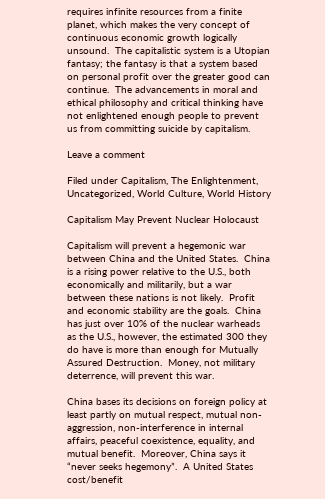requires infinite resources from a finite planet, which makes the very concept of continuous economic growth logically unsound.  The capitalistic system is a Utopian fantasy; the fantasy is that a system based on personal profit over the greater good can continue.  The advancements in moral and ethical philosophy and critical thinking have not enlightened enough people to prevent us from committing suicide by capitalism.

Leave a comment

Filed under Capitalism, The Enlightenment, Uncategorized, World Culture, World History

Capitalism May Prevent Nuclear Holocaust

Capitalism will prevent a hegemonic war between China and the United States.  China is a rising power relative to the U.S., both economically and militarily, but a war between these nations is not likely.  Profit and economic stability are the goals.  China has just over 10% of the nuclear warheads as the U.S., however, the estimated 300 they do have is more than enough for Mutually Assured Destruction.  Money, not military deterrence, will prevent this war.

China bases its decisions on foreign policy at least partly on mutual respect, mutual non-aggression, non-interference in internal affairs, peaceful coexistence, equality, and mutual benefit.  Moreover, China says it “never seeks hegemony”.  A United States cost/benefit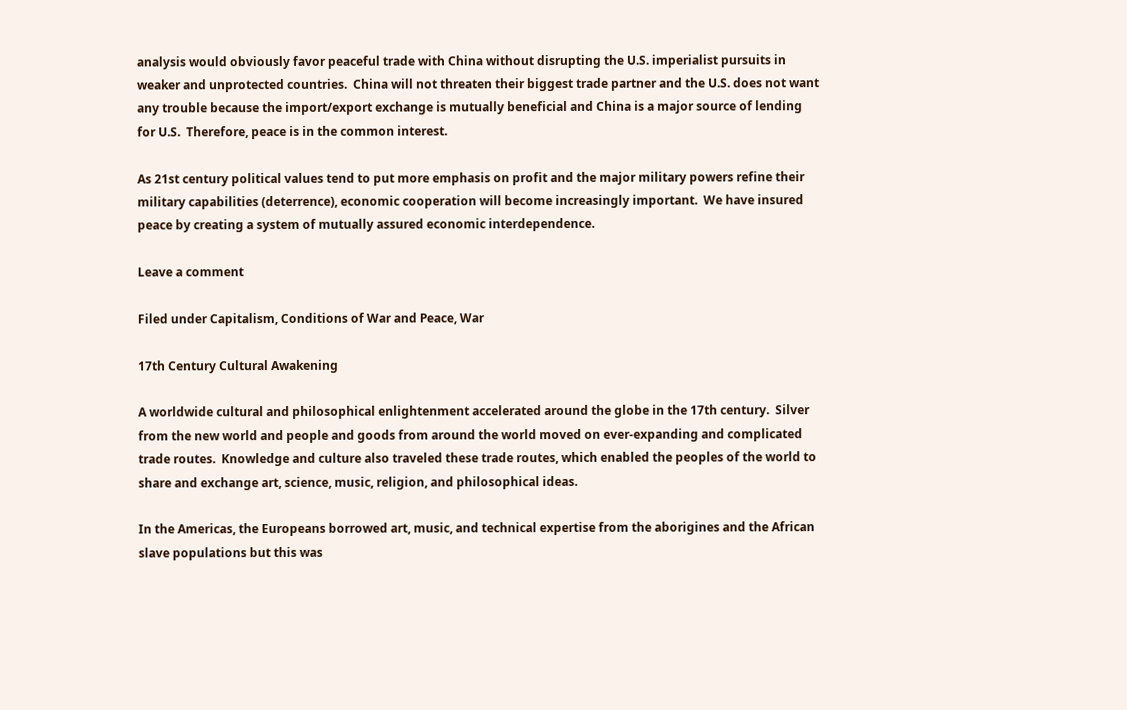analysis would obviously favor peaceful trade with China without disrupting the U.S. imperialist pursuits in weaker and unprotected countries.  China will not threaten their biggest trade partner and the U.S. does not want any trouble because the import/export exchange is mutually beneficial and China is a major source of lending for U.S.  Therefore, peace is in the common interest.

As 21st century political values tend to put more emphasis on profit and the major military powers refine their military capabilities (deterrence), economic cooperation will become increasingly important.  We have insured peace by creating a system of mutually assured economic interdependence.

Leave a comment

Filed under Capitalism, Conditions of War and Peace, War

17th Century Cultural Awakening

A worldwide cultural and philosophical enlightenment accelerated around the globe in the 17th century.  Silver from the new world and people and goods from around the world moved on ever-expanding and complicated trade routes.  Knowledge and culture also traveled these trade routes, which enabled the peoples of the world to share and exchange art, science, music, religion, and philosophical ideas.

In the Americas, the Europeans borrowed art, music, and technical expertise from the aborigines and the African slave populations but this was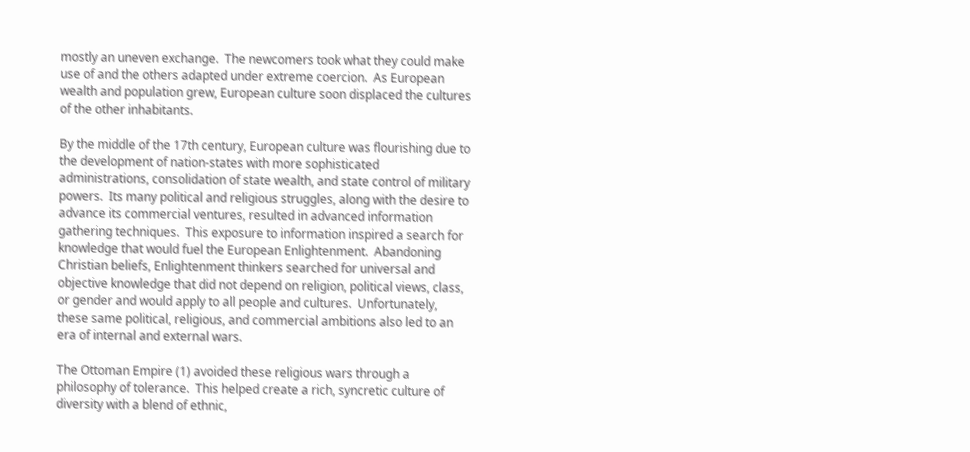mostly an uneven exchange.  The newcomers took what they could make use of and the others adapted under extreme coercion.  As European wealth and population grew, European culture soon displaced the cultures of the other inhabitants.

By the middle of the 17th century, European culture was flourishing due to the development of nation-states with more sophisticated administrations, consolidation of state wealth, and state control of military powers.  Its many political and religious struggles, along with the desire to advance its commercial ventures, resulted in advanced information gathering techniques.  This exposure to information inspired a search for knowledge that would fuel the European Enlightenment.  Abandoning Christian beliefs, Enlightenment thinkers searched for universal and objective knowledge that did not depend on religion, political views, class, or gender and would apply to all people and cultures.  Unfortunately, these same political, religious, and commercial ambitions also led to an era of internal and external wars.

The Ottoman Empire (1) avoided these religious wars through a philosophy of tolerance.  This helped create a rich, syncretic culture of diversity with a blend of ethnic,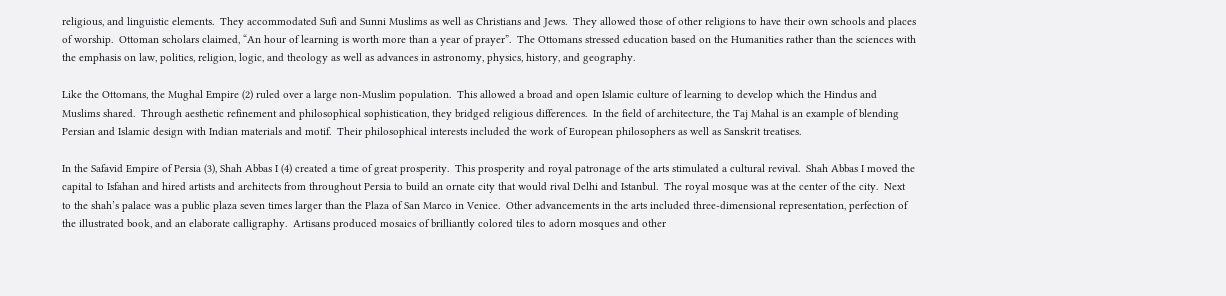religious, and linguistic elements.  They accommodated Sufi and Sunni Muslims as well as Christians and Jews.  They allowed those of other religions to have their own schools and places of worship.  Ottoman scholars claimed, “An hour of learning is worth more than a year of prayer”.  The Ottomans stressed education based on the Humanities rather than the sciences with the emphasis on law, politics, religion, logic, and theology as well as advances in astronomy, physics, history, and geography.

Like the Ottomans, the Mughal Empire (2) ruled over a large non-Muslim population.  This allowed a broad and open Islamic culture of learning to develop which the Hindus and Muslims shared.  Through aesthetic refinement and philosophical sophistication, they bridged religious differences.  In the field of architecture, the Taj Mahal is an example of blending Persian and Islamic design with Indian materials and motif.  Their philosophical interests included the work of European philosophers as well as Sanskrit treatises.

In the Safavid Empire of Persia (3), Shah Abbas I (4) created a time of great prosperity.  This prosperity and royal patronage of the arts stimulated a cultural revival.  Shah Abbas I moved the capital to Isfahan and hired artists and architects from throughout Persia to build an ornate city that would rival Delhi and Istanbul.  The royal mosque was at the center of the city.  Next to the shah’s palace was a public plaza seven times larger than the Plaza of San Marco in Venice.  Other advancements in the arts included three-dimensional representation, perfection of the illustrated book, and an elaborate calligraphy.  Artisans produced mosaics of brilliantly colored tiles to adorn mosques and other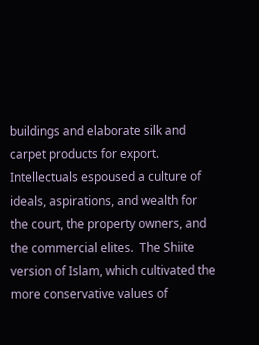buildings and elaborate silk and carpet products for export.  Intellectuals espoused a culture of ideals, aspirations, and wealth for the court, the property owners, and the commercial elites.  The Shiite version of Islam, which cultivated the more conservative values of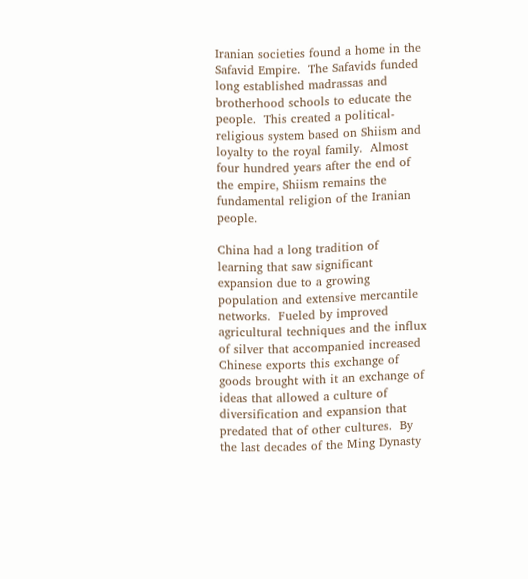Iranian societies found a home in the Safavid Empire.  The Safavids funded long established madrassas and brotherhood schools to educate the people.  This created a political-religious system based on Shiism and loyalty to the royal family.  Almost four hundred years after the end of the empire, Shiism remains the fundamental religion of the Iranian people.

China had a long tradition of learning that saw significant expansion due to a growing population and extensive mercantile networks.  Fueled by improved agricultural techniques and the influx of silver that accompanied increased Chinese exports this exchange of goods brought with it an exchange of ideas that allowed a culture of diversification and expansion that predated that of other cultures.  By the last decades of the Ming Dynasty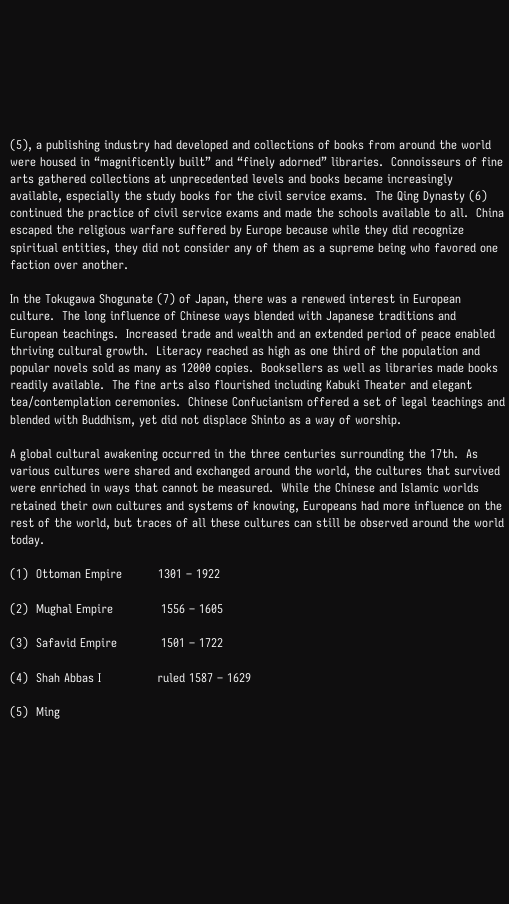(5), a publishing industry had developed and collections of books from around the world were housed in “magnificently built” and “finely adorned” libraries.  Connoisseurs of fine arts gathered collections at unprecedented levels and books became increasingly available, especially the study books for the civil service exams.  The Qing Dynasty (6) continued the practice of civil service exams and made the schools available to all.  China escaped the religious warfare suffered by Europe because while they did recognize spiritual entities, they did not consider any of them as a supreme being who favored one faction over another.

In the Tokugawa Shogunate (7) of Japan, there was a renewed interest in European culture.  The long influence of Chinese ways blended with Japanese traditions and European teachings.  Increased trade and wealth and an extended period of peace enabled thriving cultural growth.  Literacy reached as high as one third of the population and popular novels sold as many as 12000 copies.  Booksellers as well as libraries made books readily available.  The fine arts also flourished including Kabuki Theater and elegant tea/contemplation ceremonies.  Chinese Confucianism offered a set of legal teachings and blended with Buddhism, yet did not displace Shinto as a way of worship.

A global cultural awakening occurred in the three centuries surrounding the 17th.  As various cultures were shared and exchanged around the world, the cultures that survived were enriched in ways that cannot be measured.  While the Chinese and Islamic worlds retained their own cultures and systems of knowing, Europeans had more influence on the rest of the world, but traces of all these cultures can still be observed around the world today.

(1)  Ottoman Empire         1301 – 1922

(2)  Mughal Empire            1556 – 1605

(3)  Safavid Empire           1501 – 1722

(4)  Shah Abbas I              ruled 1587 – 1629

(5)  Ming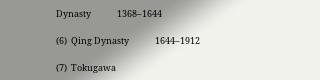Dynasty             1368–1644

(6)  Qing Dynasty             1644–1912

(7)  Tokugawa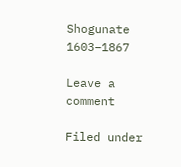Shogunate  1603–1867

Leave a comment

Filed under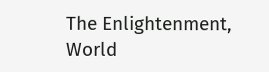The Enlightenment, World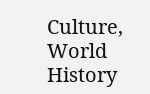Culture, World History